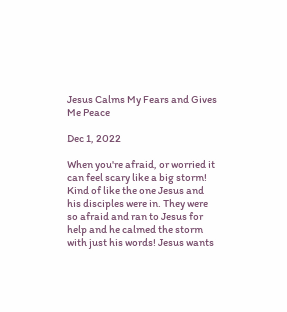Jesus Calms My Fears and Gives Me Peace

Dec 1, 2022

When you're afraid, or worried it can feel scary like a big storm! Kind of like the one Jesus and his disciples were in. They were so afraid and ran to Jesus for help and he calmed the storm with just his words! Jesus wants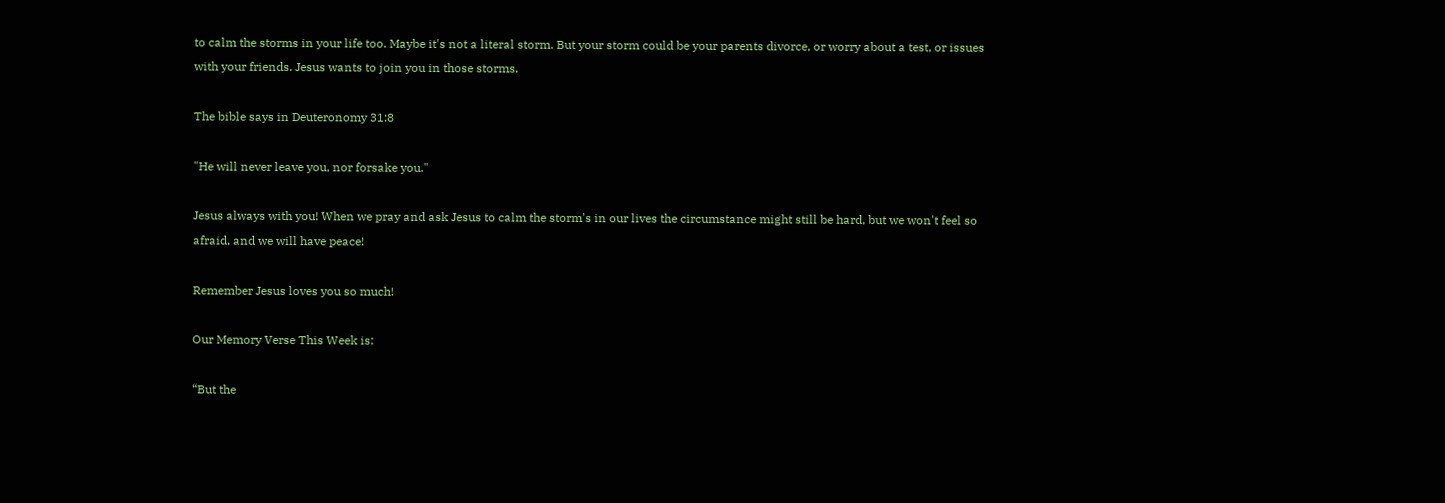to calm the storms in your life too. Maybe it's not a literal storm. But your storm could be your parents divorce, or worry about a test, or issues with your friends. Jesus wants to join you in those storms.

The bible says in Deuteronomy 31:8

"He will never leave you, nor forsake you."

Jesus always with you! When we pray and ask Jesus to calm the storm's in our lives the circumstance might still be hard, but we won't feel so afraid, and we will have peace!

Remember Jesus loves you so much!

Our Memory Verse This Week is:

“But the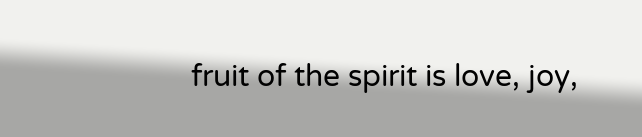fruit of the spirit is love, joy,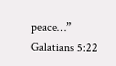peace…” Galatians 5:22